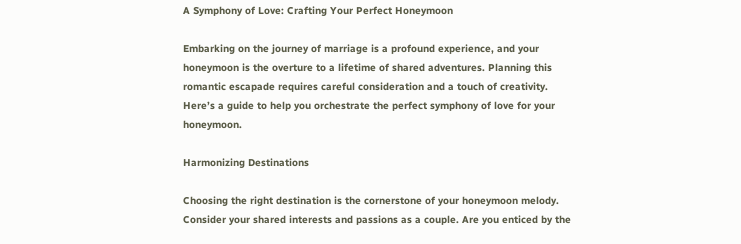A Symphony of Love: Crafting Your Perfect Honeymoon

Embarking on the journey of marriage is a profound experience, and your honeymoon is the overture to a lifetime of shared adventures. Planning this romantic escapade requires careful consideration and a touch of creativity. Here’s a guide to help you orchestrate the perfect symphony of love for your honeymoon.

Harmonizing Destinations

Choosing the right destination is the cornerstone of your honeymoon melody. Consider your shared interests and passions as a couple. Are you enticed by the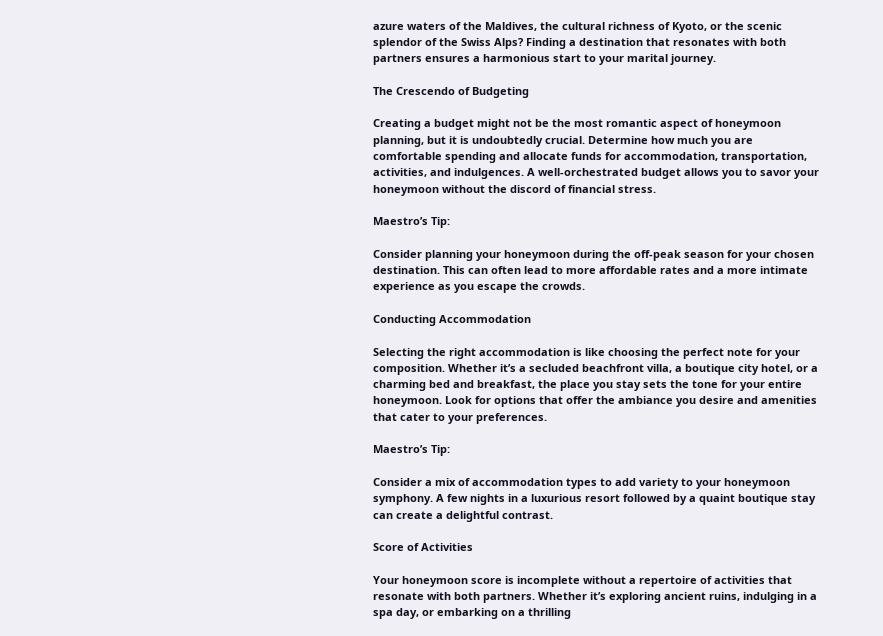azure waters of the Maldives, the cultural richness of Kyoto, or the scenic splendor of the Swiss Alps? Finding a destination that resonates with both partners ensures a harmonious start to your marital journey.

The Crescendo of Budgeting

Creating a budget might not be the most romantic aspect of honeymoon planning, but it is undoubtedly crucial. Determine how much you are comfortable spending and allocate funds for accommodation, transportation, activities, and indulgences. A well-orchestrated budget allows you to savor your honeymoon without the discord of financial stress.

Maestro’s Tip:

Consider planning your honeymoon during the off-peak season for your chosen destination. This can often lead to more affordable rates and a more intimate experience as you escape the crowds.

Conducting Accommodation

Selecting the right accommodation is like choosing the perfect note for your composition. Whether it’s a secluded beachfront villa, a boutique city hotel, or a charming bed and breakfast, the place you stay sets the tone for your entire honeymoon. Look for options that offer the ambiance you desire and amenities that cater to your preferences.

Maestro’s Tip:

Consider a mix of accommodation types to add variety to your honeymoon symphony. A few nights in a luxurious resort followed by a quaint boutique stay can create a delightful contrast.

Score of Activities

Your honeymoon score is incomplete without a repertoire of activities that resonate with both partners. Whether it’s exploring ancient ruins, indulging in a spa day, or embarking on a thrilling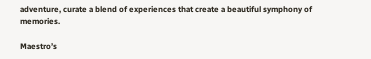adventure, curate a blend of experiences that create a beautiful symphony of memories.

Maestro’s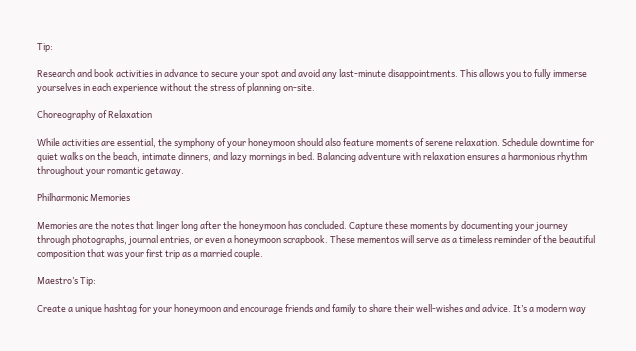Tip:

Research and book activities in advance to secure your spot and avoid any last-minute disappointments. This allows you to fully immerse yourselves in each experience without the stress of planning on-site.

Choreography of Relaxation

While activities are essential, the symphony of your honeymoon should also feature moments of serene relaxation. Schedule downtime for quiet walks on the beach, intimate dinners, and lazy mornings in bed. Balancing adventure with relaxation ensures a harmonious rhythm throughout your romantic getaway.

Philharmonic Memories

Memories are the notes that linger long after the honeymoon has concluded. Capture these moments by documenting your journey through photographs, journal entries, or even a honeymoon scrapbook. These mementos will serve as a timeless reminder of the beautiful composition that was your first trip as a married couple.

Maestro’s Tip:

Create a unique hashtag for your honeymoon and encourage friends and family to share their well-wishes and advice. It’s a modern way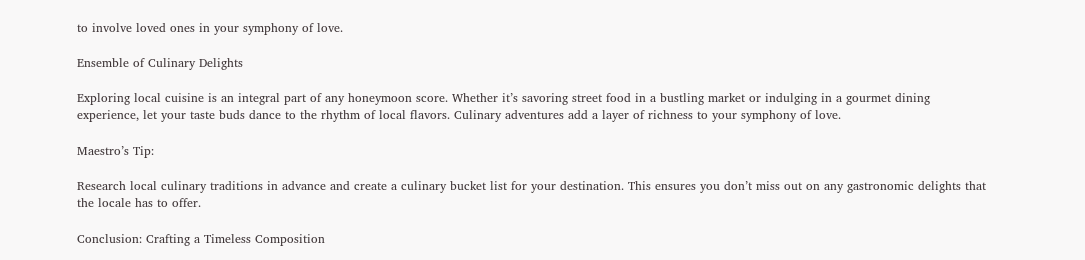to involve loved ones in your symphony of love.

Ensemble of Culinary Delights

Exploring local cuisine is an integral part of any honeymoon score. Whether it’s savoring street food in a bustling market or indulging in a gourmet dining experience, let your taste buds dance to the rhythm of local flavors. Culinary adventures add a layer of richness to your symphony of love.

Maestro’s Tip:

Research local culinary traditions in advance and create a culinary bucket list for your destination. This ensures you don’t miss out on any gastronomic delights that the locale has to offer.

Conclusion: Crafting a Timeless Composition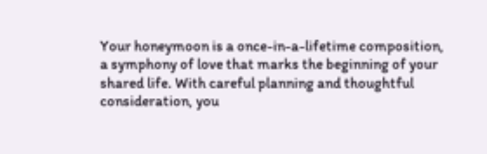Your honeymoon is a once-in-a-lifetime composition, a symphony of love that marks the beginning of your shared life. With careful planning and thoughtful consideration, you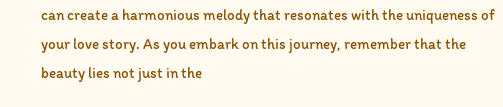can create a harmonious melody that resonates with the uniqueness of your love story. As you embark on this journey, remember that the beauty lies not just in the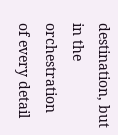destination, but in the orchestration of every detail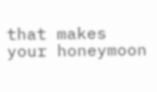that makes your honeymoon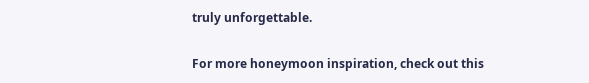truly unforgettable.

For more honeymoon inspiration, check out this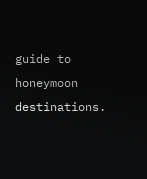guide to honeymoon destinations.